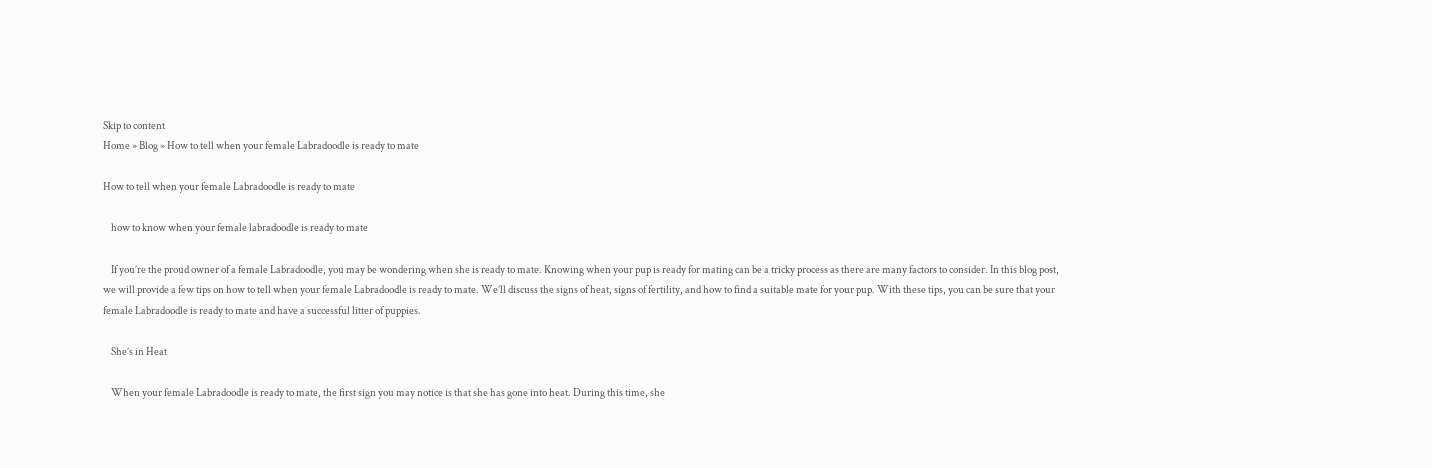Skip to content
Home » Blog » How to tell when your female Labradoodle is ready to mate

How to tell when your female Labradoodle is ready to mate

    how to know when your female labradoodle is ready to mate

    If you’re the proud owner of a female Labradoodle, you may be wondering when she is ready to mate. Knowing when your pup is ready for mating can be a tricky process as there are many factors to consider. In this blog post, we will provide a few tips on how to tell when your female Labradoodle is ready to mate. We’ll discuss the signs of heat, signs of fertility, and how to find a suitable mate for your pup. With these tips, you can be sure that your female Labradoodle is ready to mate and have a successful litter of puppies.

    She’s in Heat

    When your female Labradoodle is ready to mate, the first sign you may notice is that she has gone into heat. During this time, she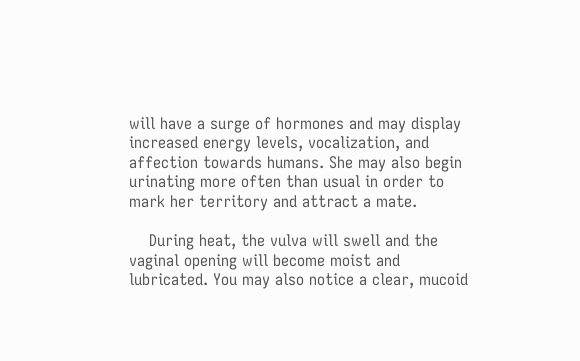will have a surge of hormones and may display increased energy levels, vocalization, and affection towards humans. She may also begin urinating more often than usual in order to mark her territory and attract a mate.

    During heat, the vulva will swell and the vaginal opening will become moist and lubricated. You may also notice a clear, mucoid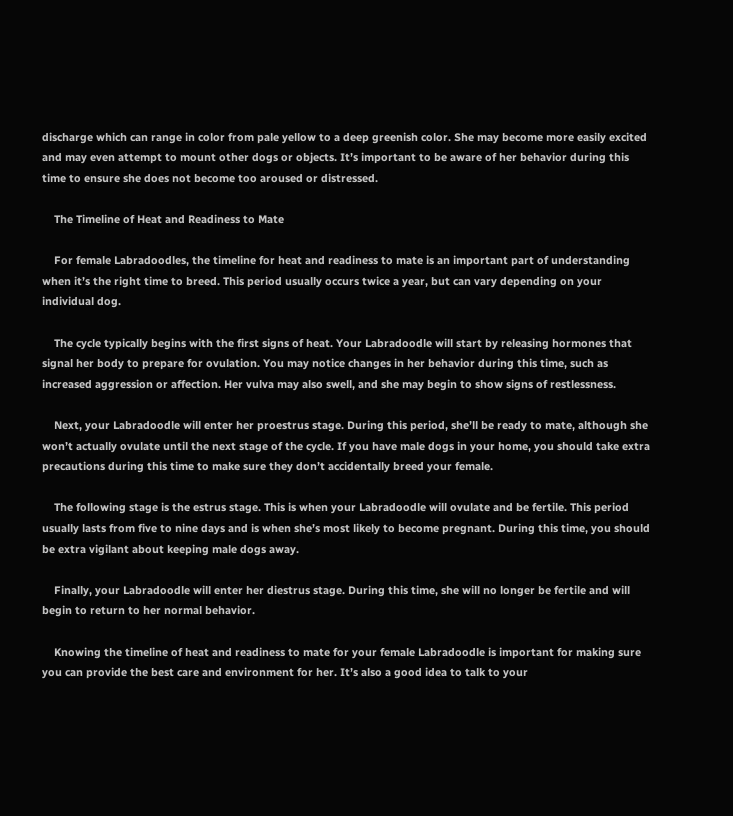discharge which can range in color from pale yellow to a deep greenish color. She may become more easily excited and may even attempt to mount other dogs or objects. It’s important to be aware of her behavior during this time to ensure she does not become too aroused or distressed.

    The Timeline of Heat and Readiness to Mate

    For female Labradoodles, the timeline for heat and readiness to mate is an important part of understanding when it’s the right time to breed. This period usually occurs twice a year, but can vary depending on your individual dog.

    The cycle typically begins with the first signs of heat. Your Labradoodle will start by releasing hormones that signal her body to prepare for ovulation. You may notice changes in her behavior during this time, such as increased aggression or affection. Her vulva may also swell, and she may begin to show signs of restlessness.

    Next, your Labradoodle will enter her proestrus stage. During this period, she’ll be ready to mate, although she won’t actually ovulate until the next stage of the cycle. If you have male dogs in your home, you should take extra precautions during this time to make sure they don’t accidentally breed your female.

    The following stage is the estrus stage. This is when your Labradoodle will ovulate and be fertile. This period usually lasts from five to nine days and is when she’s most likely to become pregnant. During this time, you should be extra vigilant about keeping male dogs away.

    Finally, your Labradoodle will enter her diestrus stage. During this time, she will no longer be fertile and will begin to return to her normal behavior.

    Knowing the timeline of heat and readiness to mate for your female Labradoodle is important for making sure you can provide the best care and environment for her. It’s also a good idea to talk to your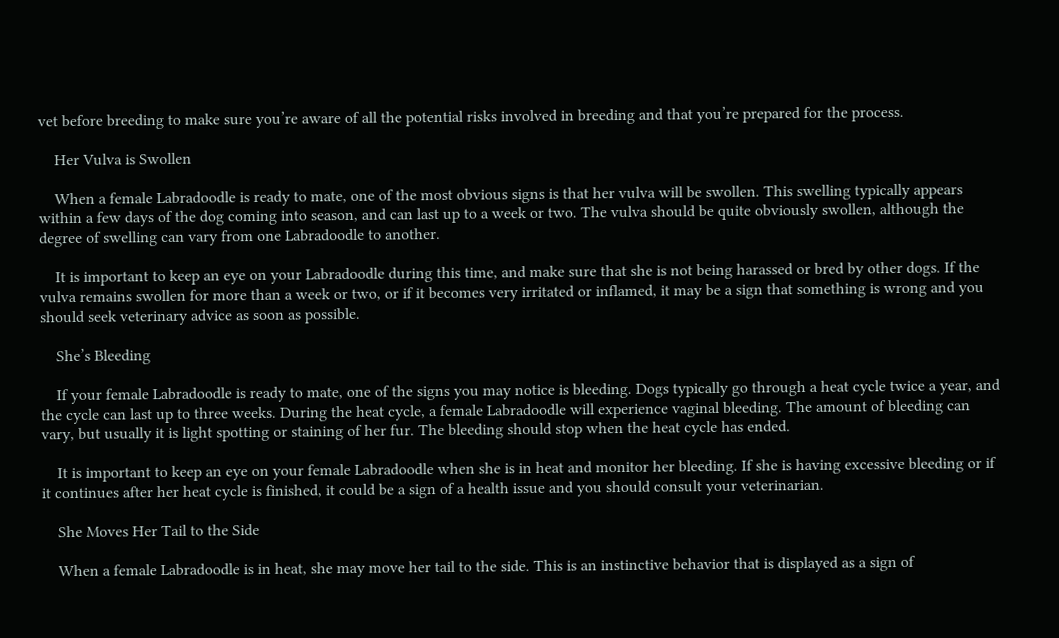vet before breeding to make sure you’re aware of all the potential risks involved in breeding and that you’re prepared for the process.

    Her Vulva is Swollen

    When a female Labradoodle is ready to mate, one of the most obvious signs is that her vulva will be swollen. This swelling typically appears within a few days of the dog coming into season, and can last up to a week or two. The vulva should be quite obviously swollen, although the degree of swelling can vary from one Labradoodle to another.

    It is important to keep an eye on your Labradoodle during this time, and make sure that she is not being harassed or bred by other dogs. If the vulva remains swollen for more than a week or two, or if it becomes very irritated or inflamed, it may be a sign that something is wrong and you should seek veterinary advice as soon as possible.

    She’s Bleeding

    If your female Labradoodle is ready to mate, one of the signs you may notice is bleeding. Dogs typically go through a heat cycle twice a year, and the cycle can last up to three weeks. During the heat cycle, a female Labradoodle will experience vaginal bleeding. The amount of bleeding can vary, but usually it is light spotting or staining of her fur. The bleeding should stop when the heat cycle has ended.

    It is important to keep an eye on your female Labradoodle when she is in heat and monitor her bleeding. If she is having excessive bleeding or if it continues after her heat cycle is finished, it could be a sign of a health issue and you should consult your veterinarian.

    She Moves Her Tail to the Side

    When a female Labradoodle is in heat, she may move her tail to the side. This is an instinctive behavior that is displayed as a sign of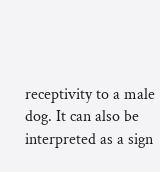receptivity to a male dog. It can also be interpreted as a sign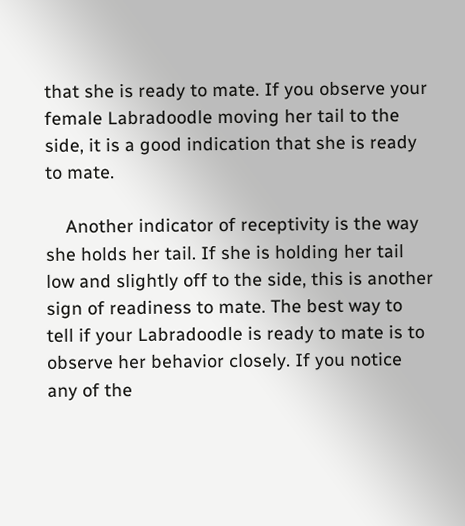that she is ready to mate. If you observe your female Labradoodle moving her tail to the side, it is a good indication that she is ready to mate.

    Another indicator of receptivity is the way she holds her tail. If she is holding her tail low and slightly off to the side, this is another sign of readiness to mate. The best way to tell if your Labradoodle is ready to mate is to observe her behavior closely. If you notice any of the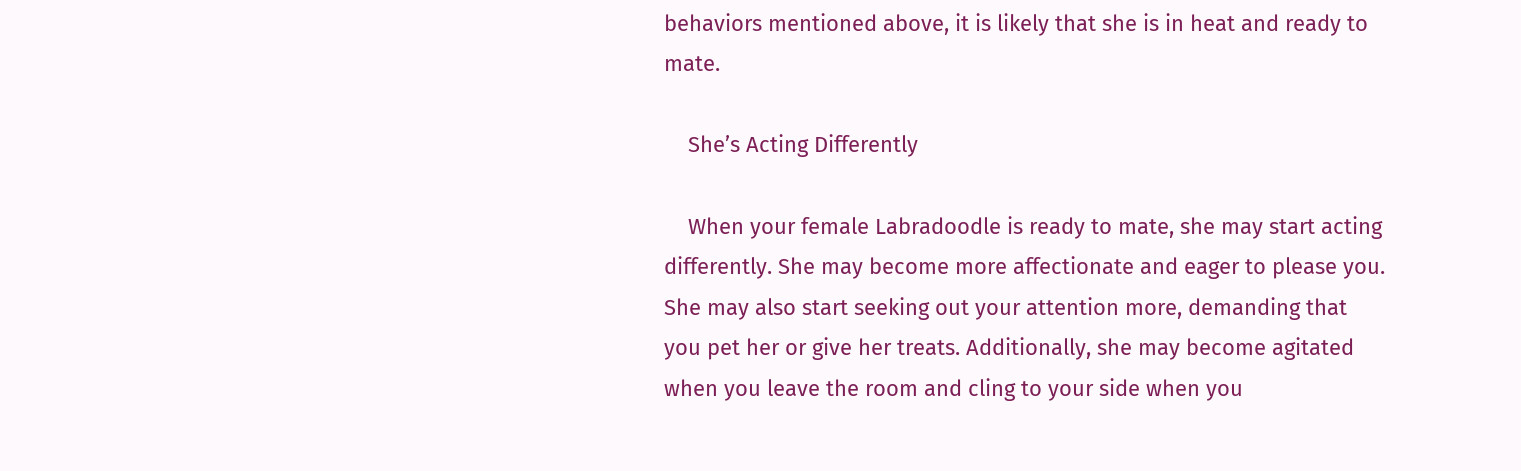behaviors mentioned above, it is likely that she is in heat and ready to mate.

    She’s Acting Differently

    When your female Labradoodle is ready to mate, she may start acting differently. She may become more affectionate and eager to please you. She may also start seeking out your attention more, demanding that you pet her or give her treats. Additionally, she may become agitated when you leave the room and cling to your side when you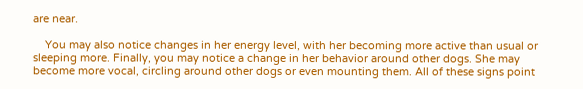are near.

    You may also notice changes in her energy level, with her becoming more active than usual or sleeping more. Finally, you may notice a change in her behavior around other dogs. She may become more vocal, circling around other dogs or even mounting them. All of these signs point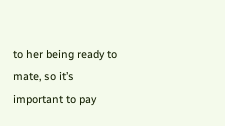to her being ready to mate, so it’s important to pay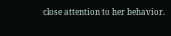close attention to her behavior.